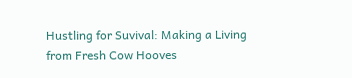Hustling for Suvival: Making a Living from Fresh Cow Hooves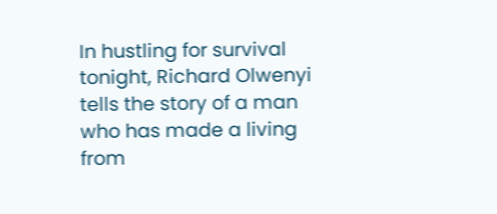In hustling for survival tonight, Richard Olwenyi tells the story of a man who has made a living from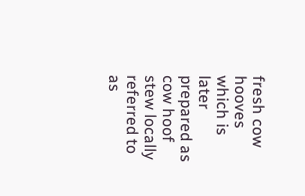fresh cow hooves which is later prepared as cow hoof stew locally referred to as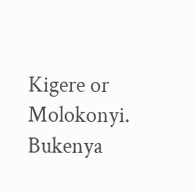Kigere or Molokonyi. Bukenya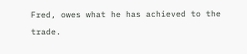Fred, owes what he has achieved to the trade.